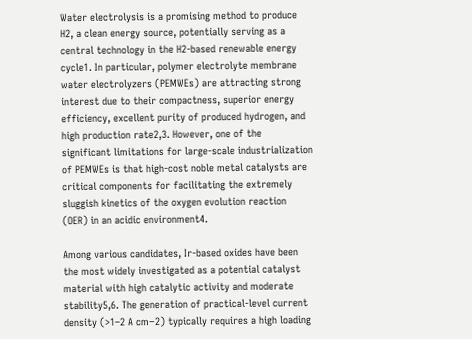Water electrolysis is a promising method to produce H2, a clean energy source, potentially serving as a central technology in the H2-based renewable energy cycle1. In particular, polymer electrolyte membrane water electrolyzers (PEMWEs) are attracting strong interest due to their compactness, superior energy efficiency, excellent purity of produced hydrogen, and high production rate2,3. However, one of the significant limitations for large-scale industrialization of PEMWEs is that high-cost noble metal catalysts are critical components for facilitating the extremely sluggish kinetics of the oxygen evolution reaction (OER) in an acidic environment4.

Among various candidates, Ir-based oxides have been the most widely investigated as a potential catalyst material with high catalytic activity and moderate stability5,6. The generation of practical-level current density (>1–2 A cm−2) typically requires a high loading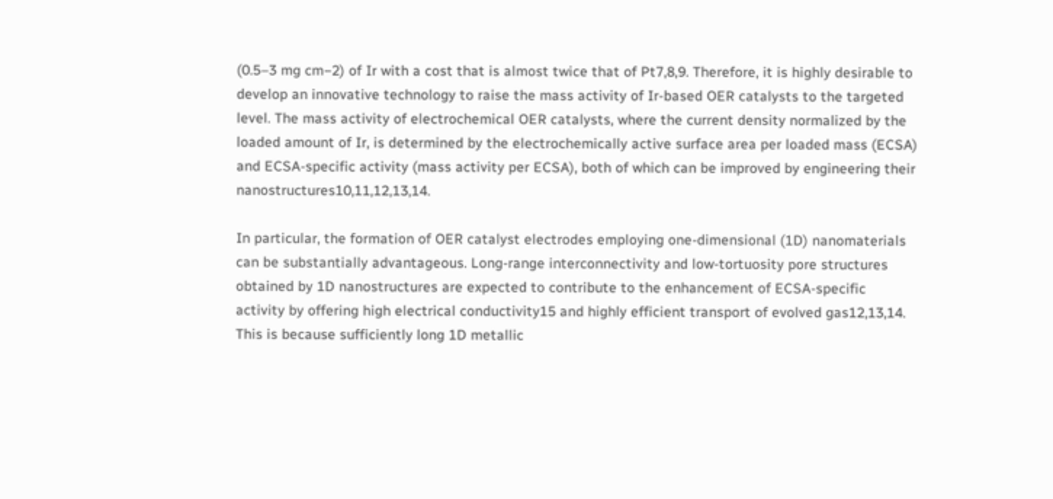(0.5–3 mg cm−2) of Ir with a cost that is almost twice that of Pt7,8,9. Therefore, it is highly desirable to develop an innovative technology to raise the mass activity of Ir-based OER catalysts to the targeted level. The mass activity of electrochemical OER catalysts, where the current density normalized by the loaded amount of Ir, is determined by the electrochemically active surface area per loaded mass (ECSA) and ECSA-specific activity (mass activity per ECSA), both of which can be improved by engineering their nanostructures10,11,12,13,14.

In particular, the formation of OER catalyst electrodes employing one-dimensional (1D) nanomaterials can be substantially advantageous. Long-range interconnectivity and low-tortuosity pore structures obtained by 1D nanostructures are expected to contribute to the enhancement of ECSA-specific activity by offering high electrical conductivity15 and highly efficient transport of evolved gas12,13,14. This is because sufficiently long 1D metallic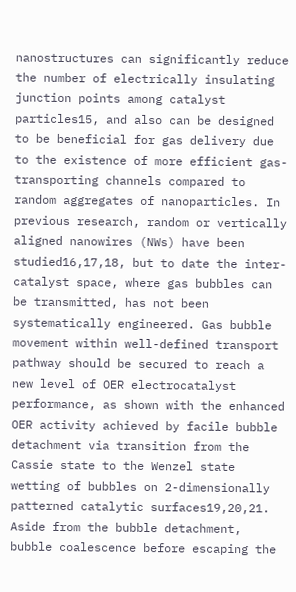nanostructures can significantly reduce the number of electrically insulating junction points among catalyst particles15, and also can be designed to be beneficial for gas delivery due to the existence of more efficient gas-transporting channels compared to random aggregates of nanoparticles. In previous research, random or vertically aligned nanowires (NWs) have been studied16,17,18, but to date the inter-catalyst space, where gas bubbles can be transmitted, has not been systematically engineered. Gas bubble movement within well-defined transport pathway should be secured to reach a new level of OER electrocatalyst performance, as shown with the enhanced OER activity achieved by facile bubble detachment via transition from the Cassie state to the Wenzel state wetting of bubbles on 2-dimensionally patterned catalytic surfaces19,20,21. Aside from the bubble detachment, bubble coalescence before escaping the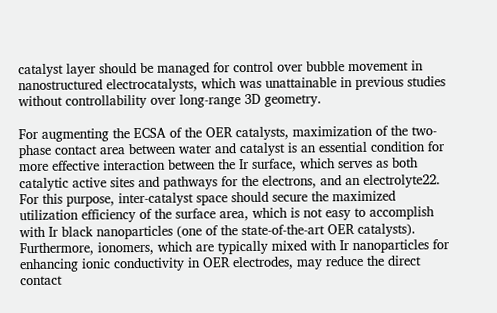catalyst layer should be managed for control over bubble movement in nanostructured electrocatalysts, which was unattainable in previous studies without controllability over long-range 3D geometry.

For augmenting the ECSA of the OER catalysts, maximization of the two-phase contact area between water and catalyst is an essential condition for more effective interaction between the Ir surface, which serves as both catalytic active sites and pathways for the electrons, and an electrolyte22. For this purpose, inter-catalyst space should secure the maximized utilization efficiency of the surface area, which is not easy to accomplish with Ir black nanoparticles (one of the state-of-the-art OER catalysts). Furthermore, ionomers, which are typically mixed with Ir nanoparticles for enhancing ionic conductivity in OER electrodes, may reduce the direct contact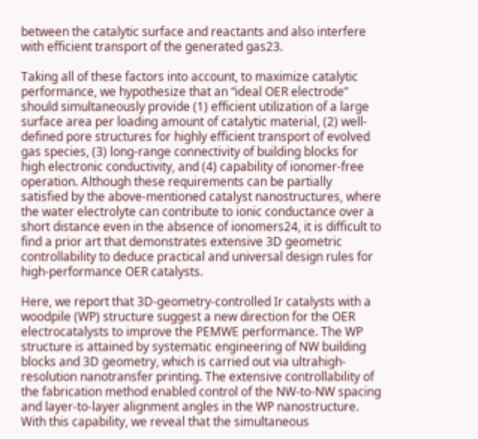between the catalytic surface and reactants and also interfere with efficient transport of the generated gas23.

Taking all of these factors into account, to maximize catalytic performance, we hypothesize that an “ideal OER electrode” should simultaneously provide (1) efficient utilization of a large surface area per loading amount of catalytic material, (2) well-defined pore structures for highly efficient transport of evolved gas species, (3) long-range connectivity of building blocks for high electronic conductivity, and (4) capability of ionomer-free operation. Although these requirements can be partially satisfied by the above-mentioned catalyst nanostructures, where the water electrolyte can contribute to ionic conductance over a short distance even in the absence of ionomers24, it is difficult to find a prior art that demonstrates extensive 3D geometric controllability to deduce practical and universal design rules for high-performance OER catalysts.

Here, we report that 3D-geometry-controlled Ir catalysts with a woodpile (WP) structure suggest a new direction for the OER electrocatalysts to improve the PEMWE performance. The WP structure is attained by systematic engineering of NW building blocks and 3D geometry, which is carried out via ultrahigh-resolution nanotransfer printing. The extensive controllability of the fabrication method enabled control of the NW-to-NW spacing and layer-to-layer alignment angles in the WP nanostructure. With this capability, we reveal that the simultaneous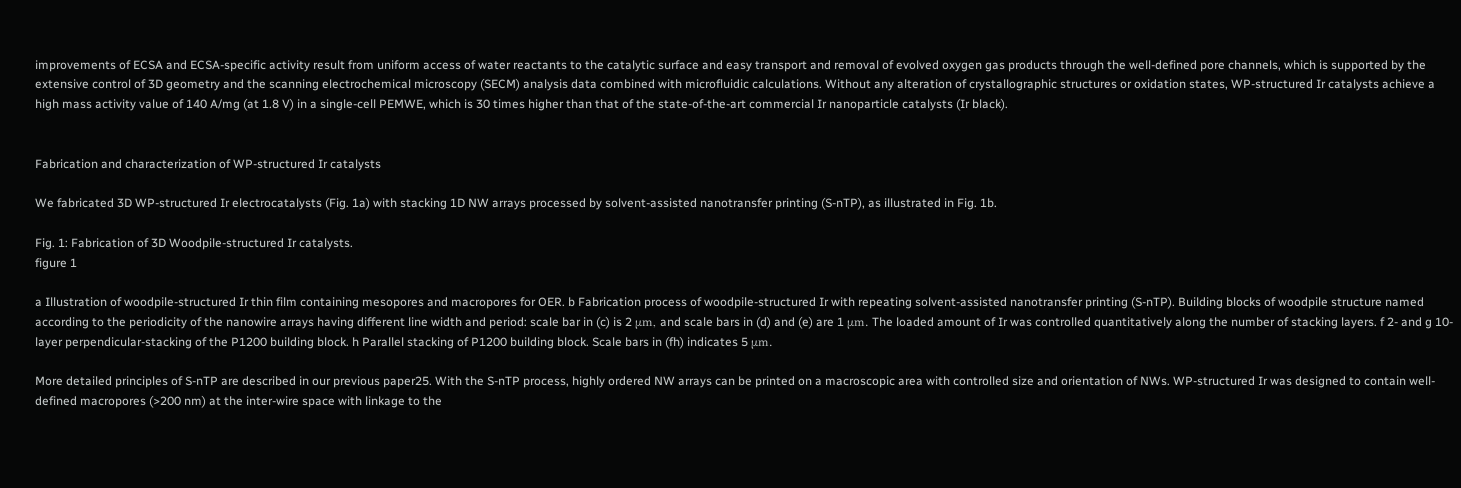improvements of ECSA and ECSA-specific activity result from uniform access of water reactants to the catalytic surface and easy transport and removal of evolved oxygen gas products through the well-defined pore channels, which is supported by the extensive control of 3D geometry and the scanning electrochemical microscopy (SECM) analysis data combined with microfluidic calculations. Without any alteration of crystallographic structures or oxidation states, WP-structured Ir catalysts achieve a high mass activity value of 140 A/mg (at 1.8 V) in a single-cell PEMWE, which is 30 times higher than that of the state-of-the-art commercial Ir nanoparticle catalysts (Ir black).


Fabrication and characterization of WP-structured Ir catalysts

We fabricated 3D WP-structured Ir electrocatalysts (Fig. 1a) with stacking 1D NW arrays processed by solvent-assisted nanotransfer printing (S-nTP), as illustrated in Fig. 1b.

Fig. 1: Fabrication of 3D Woodpile-structured Ir catalysts.
figure 1

a Illustration of woodpile-structured Ir thin film containing mesopores and macropores for OER. b Fabrication process of woodpile-structured Ir with repeating solvent-assisted nanotransfer printing (S-nTP). Building blocks of woodpile structure named according to the periodicity of the nanowire arrays having different line width and period: scale bar in (c) is 2 μm, and scale bars in (d) and (e) are 1 μm. The loaded amount of Ir was controlled quantitatively along the number of stacking layers. f 2- and g 10-layer perpendicular-stacking of the P1200 building block. h Parallel stacking of P1200 building block. Scale bars in (fh) indicates 5 μm.

More detailed principles of S-nTP are described in our previous paper25. With the S-nTP process, highly ordered NW arrays can be printed on a macroscopic area with controlled size and orientation of NWs. WP-structured Ir was designed to contain well-defined macropores (>200 nm) at the inter-wire space with linkage to the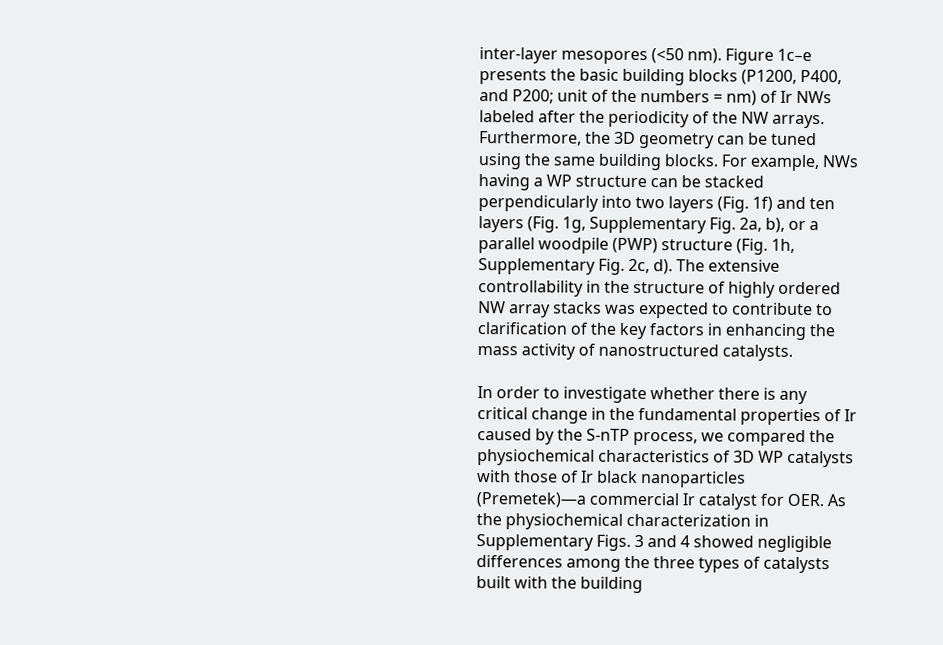inter-layer mesopores (<50 nm). Figure 1c–e presents the basic building blocks (P1200, P400, and P200; unit of the numbers = nm) of Ir NWs labeled after the periodicity of the NW arrays. Furthermore, the 3D geometry can be tuned using the same building blocks. For example, NWs having a WP structure can be stacked perpendicularly into two layers (Fig. 1f) and ten layers (Fig. 1g, Supplementary Fig. 2a, b), or a parallel woodpile (PWP) structure (Fig. 1h, Supplementary Fig. 2c, d). The extensive controllability in the structure of highly ordered NW array stacks was expected to contribute to clarification of the key factors in enhancing the mass activity of nanostructured catalysts.

In order to investigate whether there is any critical change in the fundamental properties of Ir caused by the S-nTP process, we compared the physiochemical characteristics of 3D WP catalysts with those of Ir black nanoparticles (Premetek)—a commercial Ir catalyst for OER. As the physiochemical characterization in Supplementary Figs. 3 and 4 showed negligible differences among the three types of catalysts built with the building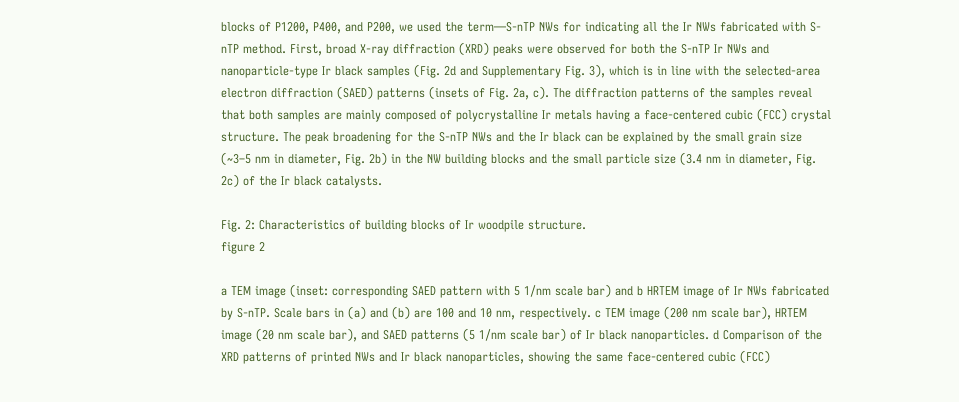blocks of P1200, P400, and P200, we used the term—S-nTP NWs for indicating all the Ir NWs fabricated with S-nTP method. First, broad X-ray diffraction (XRD) peaks were observed for both the S-nTP Ir NWs and nanoparticle-type Ir black samples (Fig. 2d and Supplementary Fig. 3), which is in line with the selected-area electron diffraction (SAED) patterns (insets of Fig. 2a, c). The diffraction patterns of the samples reveal that both samples are mainly composed of polycrystalline Ir metals having a face-centered cubic (FCC) crystal structure. The peak broadening for the S-nTP NWs and the Ir black can be explained by the small grain size (~3–5 nm in diameter, Fig. 2b) in the NW building blocks and the small particle size (3.4 nm in diameter, Fig. 2c) of the Ir black catalysts.

Fig. 2: Characteristics of building blocks of Ir woodpile structure.
figure 2

a TEM image (inset: corresponding SAED pattern with 5 1/nm scale bar) and b HRTEM image of Ir NWs fabricated by S-nTP. Scale bars in (a) and (b) are 100 and 10 nm, respectively. c TEM image (200 nm scale bar), HRTEM image (20 nm scale bar), and SAED patterns (5 1/nm scale bar) of Ir black nanoparticles. d Comparison of the XRD patterns of printed NWs and Ir black nanoparticles, showing the same face-centered cubic (FCC)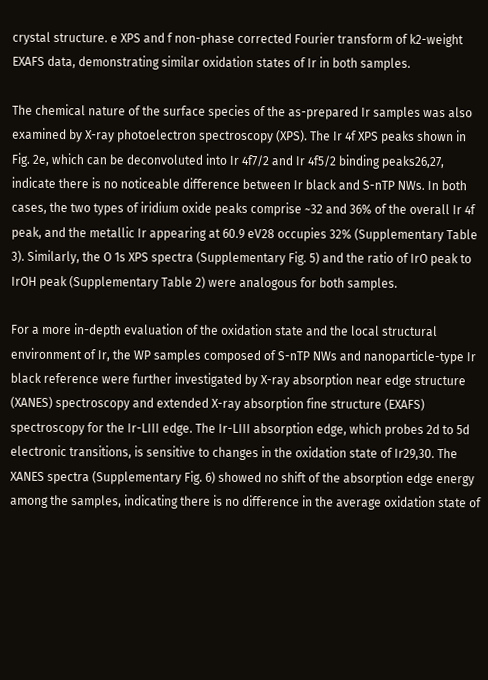crystal structure. e XPS and f non-phase corrected Fourier transform of k2-weight EXAFS data, demonstrating similar oxidation states of Ir in both samples.

The chemical nature of the surface species of the as-prepared Ir samples was also examined by X-ray photoelectron spectroscopy (XPS). The Ir 4f XPS peaks shown in Fig. 2e, which can be deconvoluted into Ir 4f7/2 and Ir 4f5/2 binding peaks26,27, indicate there is no noticeable difference between Ir black and S-nTP NWs. In both cases, the two types of iridium oxide peaks comprise ~32 and 36% of the overall Ir 4f peak, and the metallic Ir appearing at 60.9 eV28 occupies 32% (Supplementary Table 3). Similarly, the O 1s XPS spectra (Supplementary Fig. 5) and the ratio of IrO peak to IrOH peak (Supplementary Table 2) were analogous for both samples.

For a more in-depth evaluation of the oxidation state and the local structural environment of Ir, the WP samples composed of S-nTP NWs and nanoparticle-type Ir black reference were further investigated by X-ray absorption near edge structure (XANES) spectroscopy and extended X-ray absorption fine structure (EXAFS) spectroscopy for the Ir-LIII edge. The Ir-LIII absorption edge, which probes 2d to 5d electronic transitions, is sensitive to changes in the oxidation state of Ir29,30. The XANES spectra (Supplementary Fig. 6) showed no shift of the absorption edge energy among the samples, indicating there is no difference in the average oxidation state of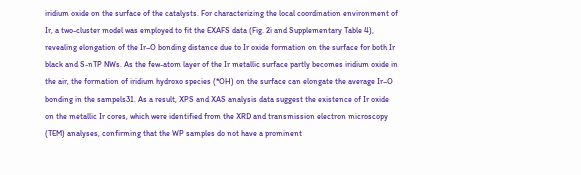iridium oxide on the surface of the catalysts. For characterizing the local coordination environment of Ir, a two-cluster model was employed to fit the EXAFS data (Fig. 2i and Supplementary Table 4), revealing elongation of the Ir–O bonding distance due to Ir oxide formation on the surface for both Ir black and S-nTP NWs. As the few-atom layer of the Ir metallic surface partly becomes iridium oxide in the air, the formation of iridium hydroxo species (*OH) on the surface can elongate the average Ir–O bonding in the sampels31. As a result, XPS and XAS analysis data suggest the existence of Ir oxide on the metallic Ir cores, which were identified from the XRD and transmission electron microscopy (TEM) analyses, confirming that the WP samples do not have a prominent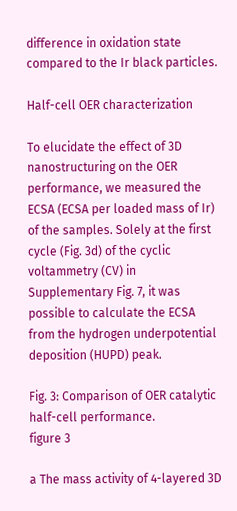difference in oxidation state compared to the Ir black particles.

Half-cell OER characterization

To elucidate the effect of 3D nanostructuring on the OER performance, we measured the ECSA (ECSA per loaded mass of Ir) of the samples. Solely at the first cycle (Fig. 3d) of the cyclic voltammetry (CV) in Supplementary Fig. 7, it was possible to calculate the ECSA from the hydrogen underpotential deposition (HUPD) peak.

Fig. 3: Comparison of OER catalytic half-cell performance.
figure 3

a The mass activity of 4-layered 3D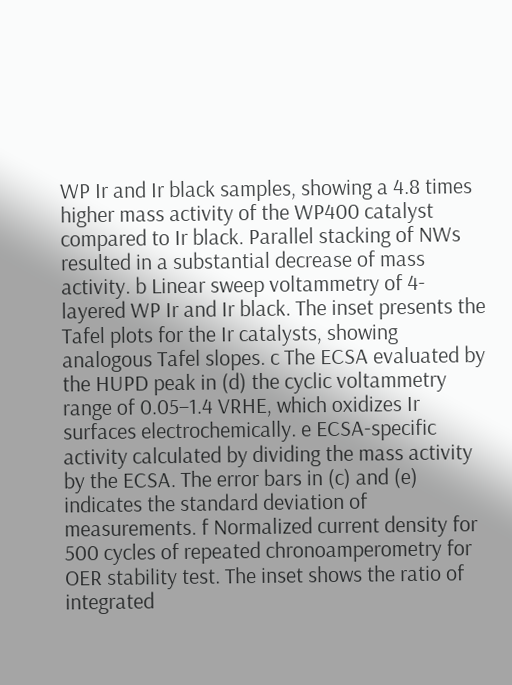WP Ir and Ir black samples, showing a 4.8 times higher mass activity of the WP400 catalyst compared to Ir black. Parallel stacking of NWs resulted in a substantial decrease of mass activity. b Linear sweep voltammetry of 4-layered WP Ir and Ir black. The inset presents the Tafel plots for the Ir catalysts, showing analogous Tafel slopes. c The ECSA evaluated by the HUPD peak in (d) the cyclic voltammetry range of 0.05–1.4 VRHE, which oxidizes Ir surfaces electrochemically. e ECSA-specific activity calculated by dividing the mass activity by the ECSA. The error bars in (c) and (e) indicates the standard deviation of measurements. f Normalized current density for 500 cycles of repeated chronoamperometry for OER stability test. The inset shows the ratio of integrated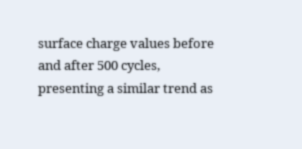surface charge values before and after 500 cycles, presenting a similar trend as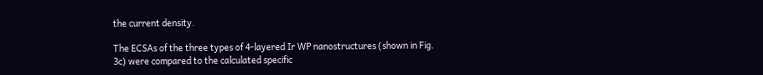the current density.

The ECSAs of the three types of 4-layered Ir WP nanostructures (shown in Fig. 3c) were compared to the calculated specific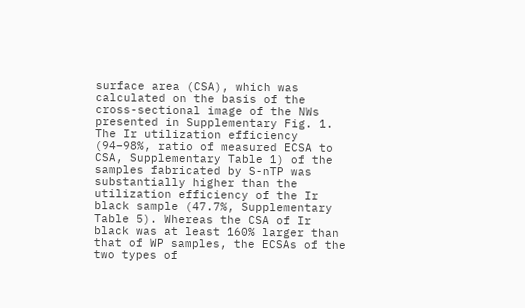surface area (CSA), which was calculated on the basis of the cross-sectional image of the NWs presented in Supplementary Fig. 1. The Ir utilization efficiency (94–98%, ratio of measured ECSA to CSA, Supplementary Table 1) of the samples fabricated by S-nTP was substantially higher than the utilization efficiency of the Ir black sample (47.7%, Supplementary Table 5). Whereas the CSA of Ir black was at least 160% larger than that of WP samples, the ECSAs of the two types of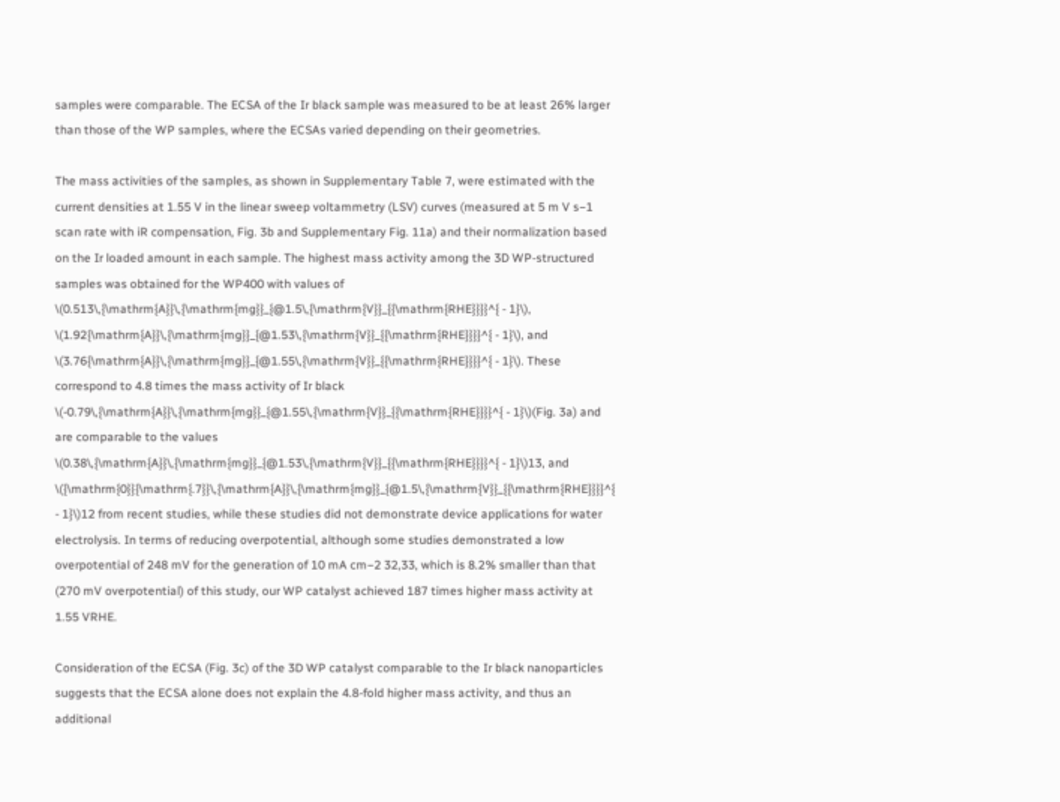samples were comparable. The ECSA of the Ir black sample was measured to be at least 26% larger than those of the WP samples, where the ECSAs varied depending on their geometries.

The mass activities of the samples, as shown in Supplementary Table 7, were estimated with the current densities at 1.55 V in the linear sweep voltammetry (LSV) curves (measured at 5 m V s−1 scan rate with iR compensation, Fig. 3b and Supplementary Fig. 11a) and their normalization based on the Ir loaded amount in each sample. The highest mass activity among the 3D WP-structured samples was obtained for the WP400 with values of \(0.513\,{\mathrm{A}}\,{\mathrm{mg}}_{@1.5\,{\mathrm{V}}_{{\mathrm{RHE}}}}^{ - 1}\), \(1.92{\mathrm{A}}\,{\mathrm{mg}}_{@1.53\,{\mathrm{V}}_{{\mathrm{RHE}}}}^{ - 1}\), and \(3.76{\mathrm{A}}\,{\mathrm{mg}}_{@1.55\,{\mathrm{V}}_{{\mathrm{RHE}}}}^{ - 1}\). These correspond to 4.8 times the mass activity of Ir black \(-0.79\,{\mathrm{A}}\,{\mathrm{mg}}_{@1.55\,{\mathrm{V}}_{{\mathrm{RHE}}}}^{ - 1}\)(Fig. 3a) and are comparable to the values \(0.38\,{\mathrm{A}}\,{\mathrm{mg}}_{@1.53\,{\mathrm{V}}_{{\mathrm{RHE}}}}^{ - 1}\)13, and \({\mathrm{0}}{\mathrm{.7}}\,{\mathrm{A}}\,{\mathrm{mg}}_{@1.5\,{\mathrm{V}}_{{\mathrm{RHE}}}}^{ - 1}\)12 from recent studies, while these studies did not demonstrate device applications for water electrolysis. In terms of reducing overpotential, although some studies demonstrated a low overpotential of 248 mV for the generation of 10 mA cm−2 32,33, which is 8.2% smaller than that (270 mV overpotential) of this study, our WP catalyst achieved 187 times higher mass activity at 1.55 VRHE.

Consideration of the ECSA (Fig. 3c) of the 3D WP catalyst comparable to the Ir black nanoparticles suggests that the ECSA alone does not explain the 4.8-fold higher mass activity, and thus an additional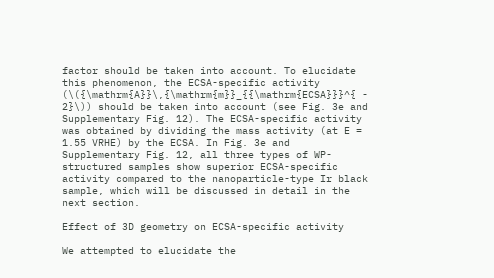factor should be taken into account. To elucidate this phenomenon, the ECSA-specific activity (\({\mathrm{A}}\,{\mathrm{m}}_{{\mathrm{ECSA}}}^{ - 2}\)) should be taken into account (see Fig. 3e and Supplementary Fig. 12). The ECSA-specific activity was obtained by dividing the mass activity (at E = 1.55 VRHE) by the ECSA. In Fig. 3e and Supplementary Fig. 12, all three types of WP-structured samples show superior ECSA-specific activity compared to the nanoparticle-type Ir black sample, which will be discussed in detail in the next section.

Effect of 3D geometry on ECSA-specific activity

We attempted to elucidate the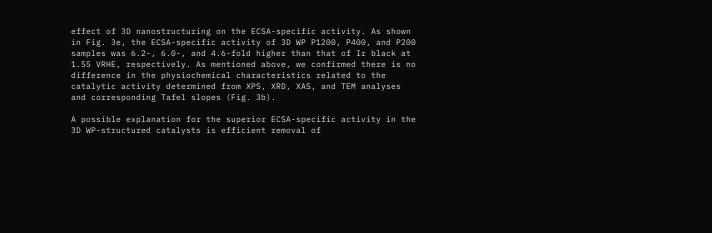effect of 3D nanostructuring on the ECSA-specific activity. As shown in Fig. 3e, the ECSA-specific activity of 3D WP P1200, P400, and P200 samples was 6.2-, 6.0-, and 4.6-fold higher than that of Ir black at 1.55 VRHE, respectively. As mentioned above, we confirmed there is no difference in the physiochemical characteristics related to the catalytic activity determined from XPS, XRD, XAS, and TEM analyses and corresponding Tafel slopes (Fig. 3b).

A possible explanation for the superior ECSA-specific activity in the 3D WP-structured catalysts is efficient removal of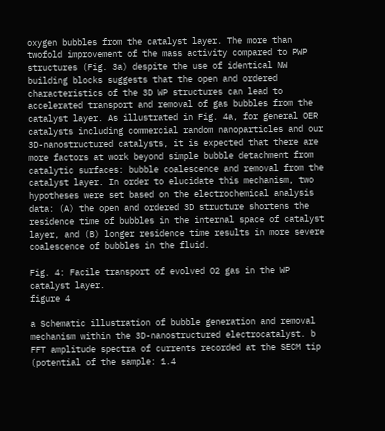oxygen bubbles from the catalyst layer. The more than twofold improvement of the mass activity compared to PWP structures (Fig. 3a) despite the use of identical NW building blocks suggests that the open and ordered characteristics of the 3D WP structures can lead to accelerated transport and removal of gas bubbles from the catalyst layer. As illustrated in Fig. 4a, for general OER catalysts including commercial random nanoparticles and our 3D-nanostructured catalysts, it is expected that there are more factors at work beyond simple bubble detachment from catalytic surfaces: bubble coalescence and removal from the catalyst layer. In order to elucidate this mechanism, two hypotheses were set based on the electrochemical analysis data: (A) the open and ordered 3D structure shortens the residence time of bubbles in the internal space of catalyst layer, and (B) longer residence time results in more severe coalescence of bubbles in the fluid.

Fig. 4: Facile transport of evolved O2 gas in the WP catalyst layer.
figure 4

a Schematic illustration of bubble generation and removal mechanism within the 3D-nanostructured electrocatalyst. b FFT amplitude spectra of currents recorded at the SECM tip (potential of the sample: 1.4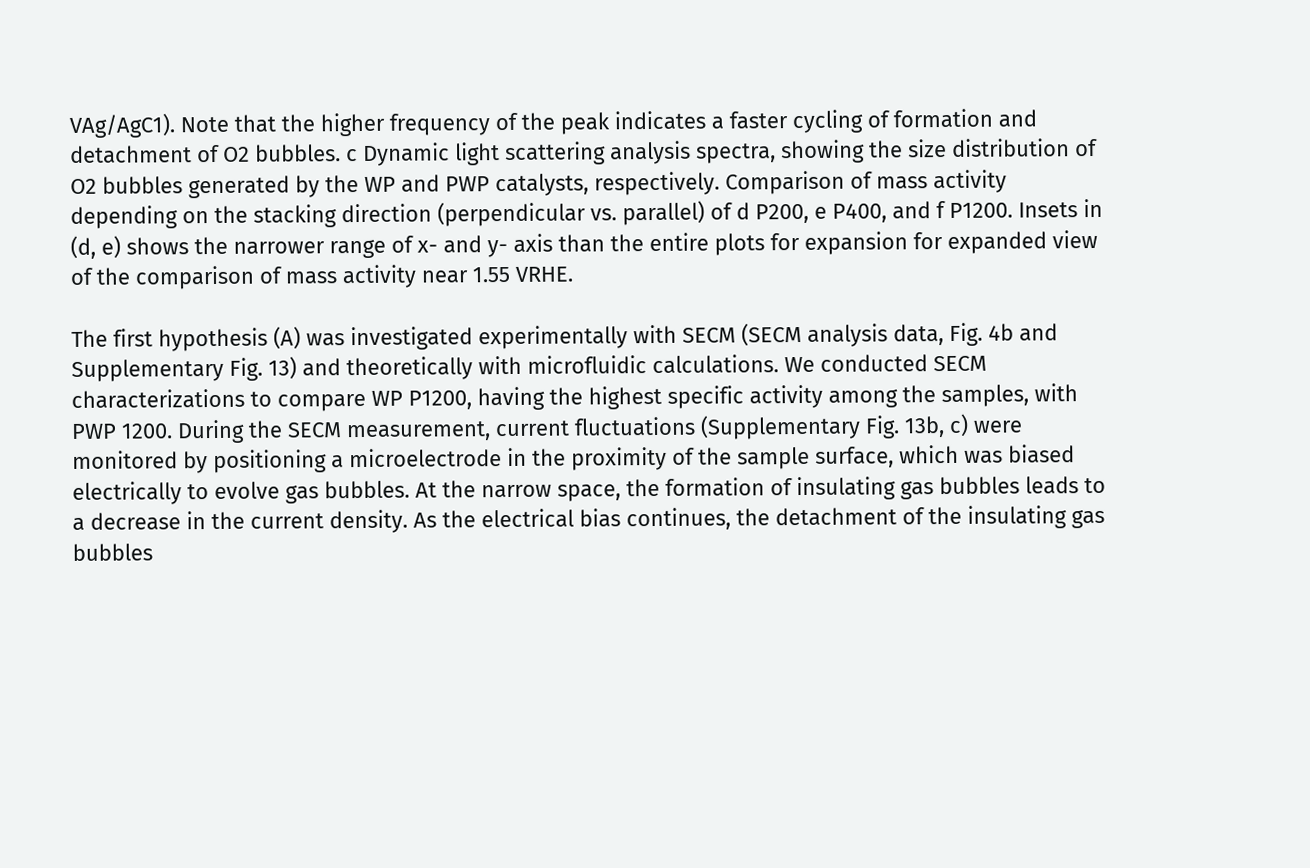VAg/AgC1). Note that the higher frequency of the peak indicates a faster cycling of formation and detachment of O2 bubbles. c Dynamic light scattering analysis spectra, showing the size distribution of O2 bubbles generated by the WP and PWP catalysts, respectively. Comparison of mass activity depending on the stacking direction (perpendicular vs. parallel) of d P200, e P400, and f P1200. Insets in (d, e) shows the narrower range of x- and y- axis than the entire plots for expansion for expanded view of the comparison of mass activity near 1.55 VRHE.

The first hypothesis (A) was investigated experimentally with SECM (SECM analysis data, Fig. 4b and Supplementary Fig. 13) and theoretically with microfluidic calculations. We conducted SECM characterizations to compare WP P1200, having the highest specific activity among the samples, with PWP 1200. During the SECM measurement, current fluctuations (Supplementary Fig. 13b, c) were monitored by positioning a microelectrode in the proximity of the sample surface, which was biased electrically to evolve gas bubbles. At the narrow space, the formation of insulating gas bubbles leads to a decrease in the current density. As the electrical bias continues, the detachment of the insulating gas bubbles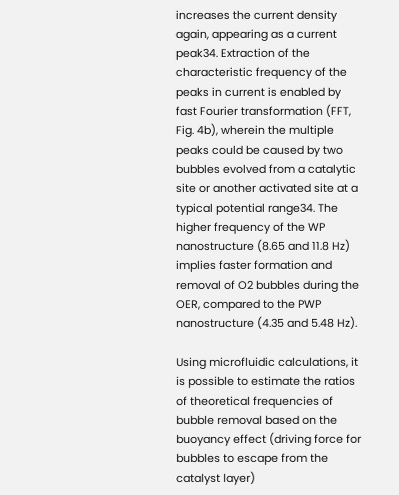increases the current density again, appearing as a current peak34. Extraction of the characteristic frequency of the peaks in current is enabled by fast Fourier transformation (FFT, Fig. 4b), wherein the multiple peaks could be caused by two bubbles evolved from a catalytic site or another activated site at a typical potential range34. The higher frequency of the WP nanostructure (8.65 and 11.8 Hz) implies faster formation and removal of O2 bubbles during the OER, compared to the PWP nanostructure (4.35 and 5.48 Hz).

Using microfluidic calculations, it is possible to estimate the ratios of theoretical frequencies of bubble removal based on the buoyancy effect (driving force for bubbles to escape from the catalyst layer)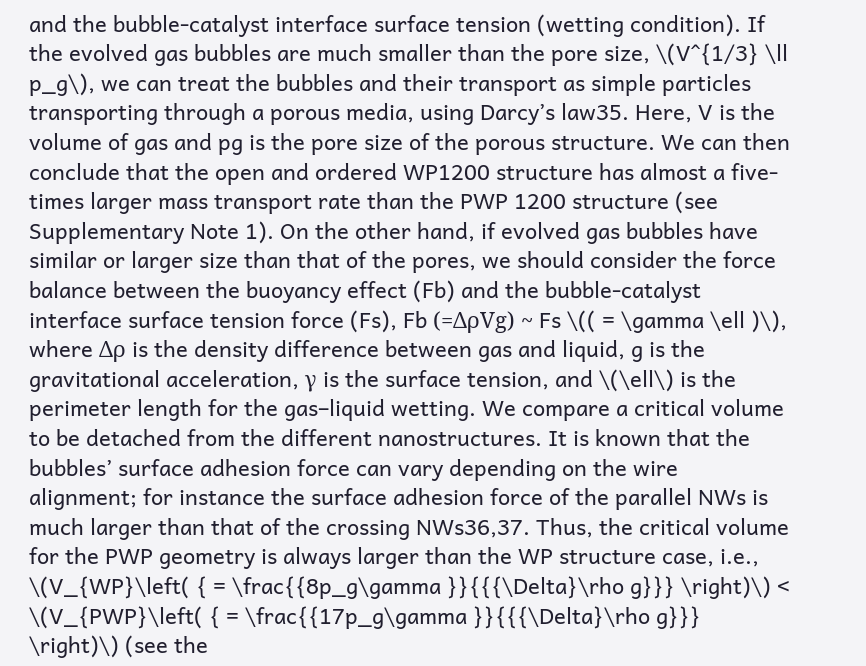and the bubble-catalyst interface surface tension (wetting condition). If the evolved gas bubbles are much smaller than the pore size, \(V^{1/3} \ll p_g\), we can treat the bubbles and their transport as simple particles transporting through a porous media, using Darcy’s law35. Here, V is the volume of gas and pg is the pore size of the porous structure. We can then conclude that the open and ordered WP1200 structure has almost a five-times larger mass transport rate than the PWP 1200 structure (see Supplementary Note 1). On the other hand, if evolved gas bubbles have similar or larger size than that of the pores, we should consider the force balance between the buoyancy effect (Fb) and the bubble-catalyst interface surface tension force (Fs), Fb (=ΔρVg) ~ Fs \(( = \gamma \ell )\), where Δρ is the density difference between gas and liquid, g is the gravitational acceleration, γ is the surface tension, and \(\ell\) is the perimeter length for the gas–liquid wetting. We compare a critical volume to be detached from the different nanostructures. It is known that the bubbles’ surface adhesion force can vary depending on the wire alignment; for instance the surface adhesion force of the parallel NWs is much larger than that of the crossing NWs36,37. Thus, the critical volume for the PWP geometry is always larger than the WP structure case, i.e., \(V_{WP}\left( { = \frac{{8p_g\gamma }}{{{\Delta}\rho g}}} \right)\) < \(V_{PWP}\left( { = \frac{{17p_g\gamma }}{{{\Delta}\rho g}}} \right)\) (see the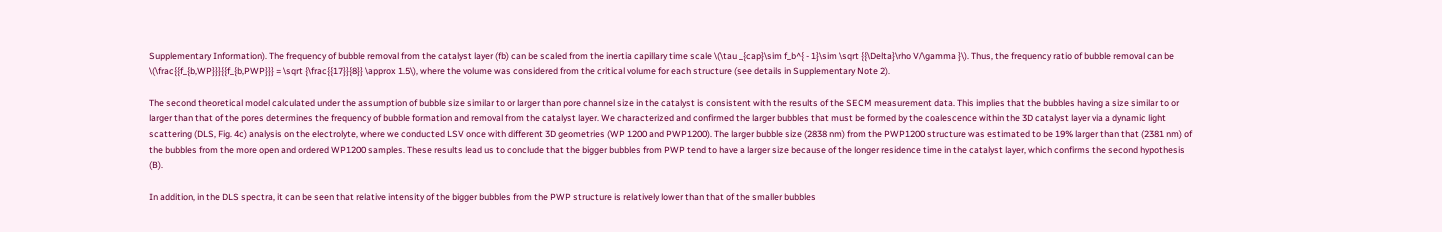Supplementary Information). The frequency of bubble removal from the catalyst layer (fb) can be scaled from the inertia capillary time scale \(\tau _{cap}\sim f_b^{ - 1}\sim \sqrt {{\Delta}\rho V/\gamma }\). Thus, the frequency ratio of bubble removal can be \(\frac{{f_{b,WP}}}{{f_{b,PWP}}} = \sqrt {\frac{{17}}{8}} \approx 1.5\), where the volume was considered from the critical volume for each structure (see details in Supplementary Note 2).

The second theoretical model calculated under the assumption of bubble size similar to or larger than pore channel size in the catalyst is consistent with the results of the SECM measurement data. This implies that the bubbles having a size similar to or larger than that of the pores determines the frequency of bubble formation and removal from the catalyst layer. We characterized and confirmed the larger bubbles that must be formed by the coalescence within the 3D catalyst layer via a dynamic light scattering (DLS, Fig. 4c) analysis on the electrolyte, where we conducted LSV once with different 3D geometries (WP 1200 and PWP1200). The larger bubble size (2838 nm) from the PWP1200 structure was estimated to be 19% larger than that (2381 nm) of the bubbles from the more open and ordered WP1200 samples. These results lead us to conclude that the bigger bubbles from PWP tend to have a larger size because of the longer residence time in the catalyst layer, which confirms the second hypothesis (B).

In addition, in the DLS spectra, it can be seen that relative intensity of the bigger bubbles from the PWP structure is relatively lower than that of the smaller bubbles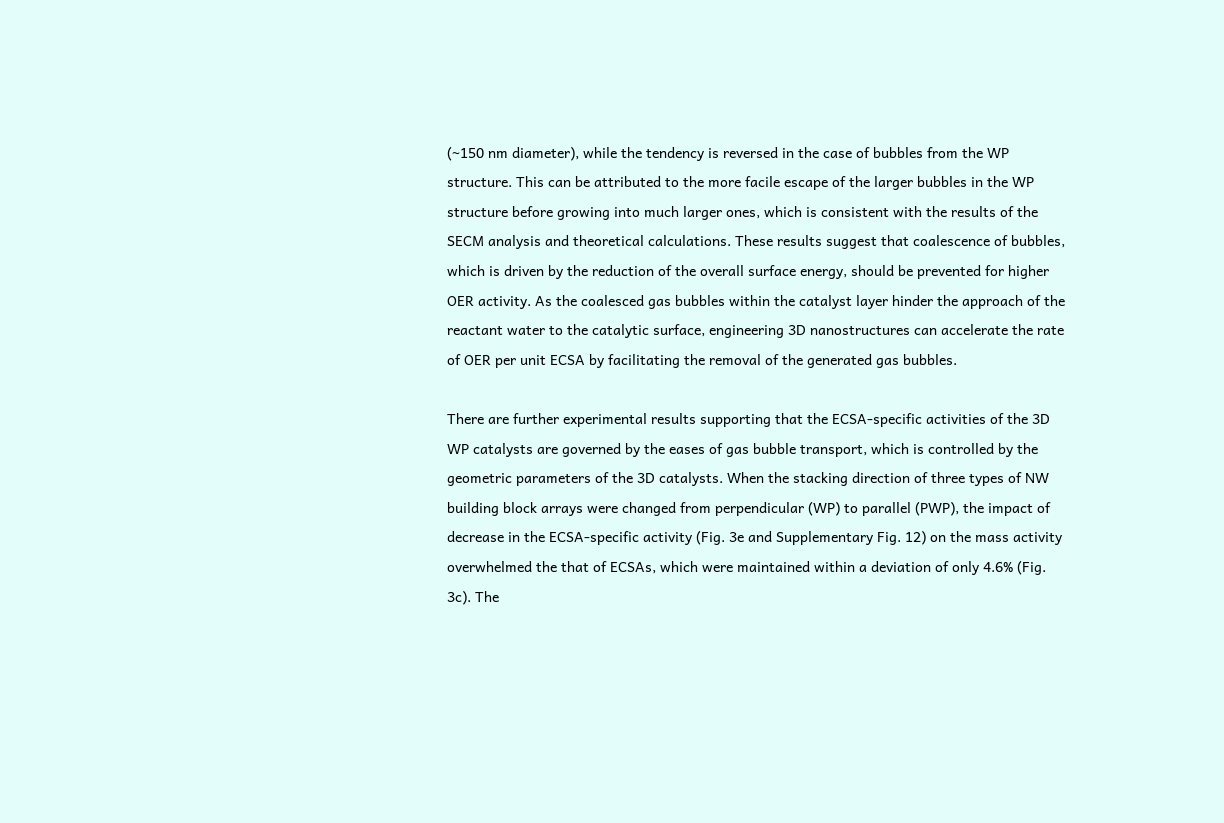(~150 nm diameter), while the tendency is reversed in the case of bubbles from the WP structure. This can be attributed to the more facile escape of the larger bubbles in the WP structure before growing into much larger ones, which is consistent with the results of the SECM analysis and theoretical calculations. These results suggest that coalescence of bubbles, which is driven by the reduction of the overall surface energy, should be prevented for higher OER activity. As the coalesced gas bubbles within the catalyst layer hinder the approach of the reactant water to the catalytic surface, engineering 3D nanostructures can accelerate the rate of OER per unit ECSA by facilitating the removal of the generated gas bubbles.

There are further experimental results supporting that the ECSA-specific activities of the 3D WP catalysts are governed by the eases of gas bubble transport, which is controlled by the geometric parameters of the 3D catalysts. When the stacking direction of three types of NW building block arrays were changed from perpendicular (WP) to parallel (PWP), the impact of decrease in the ECSA-specific activity (Fig. 3e and Supplementary Fig. 12) on the mass activity overwhelmed the that of ECSAs, which were maintained within a deviation of only 4.6% (Fig. 3c). The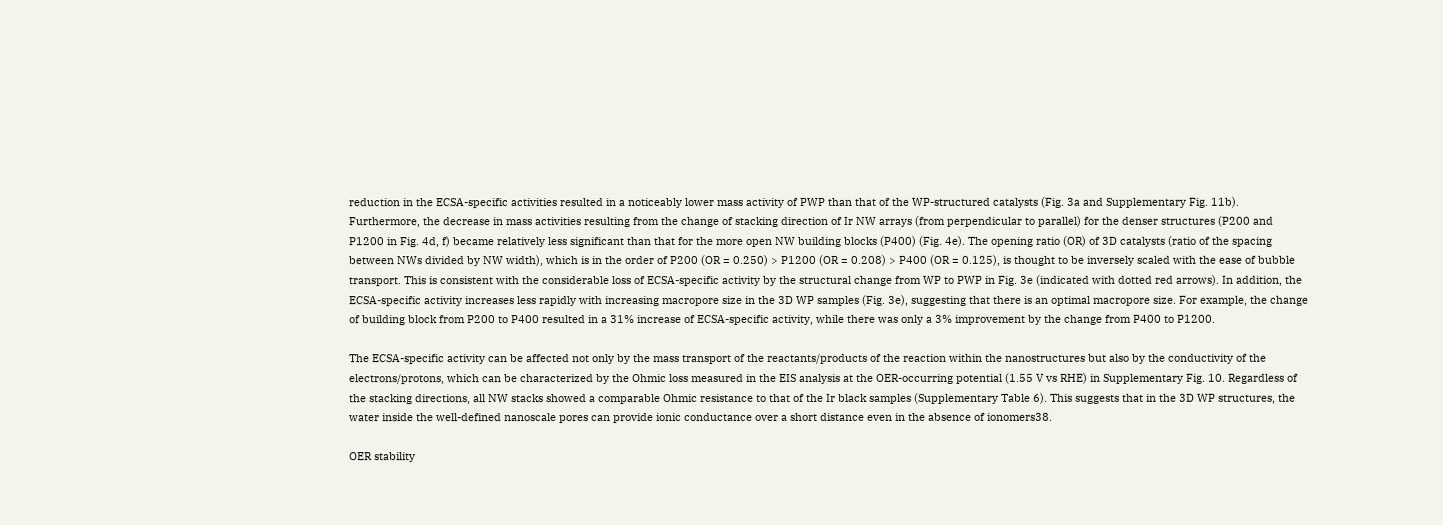reduction in the ECSA-specific activities resulted in a noticeably lower mass activity of PWP than that of the WP-structured catalysts (Fig. 3a and Supplementary Fig. 11b). Furthermore, the decrease in mass activities resulting from the change of stacking direction of Ir NW arrays (from perpendicular to parallel) for the denser structures (P200 and P1200 in Fig. 4d, f) became relatively less significant than that for the more open NW building blocks (P400) (Fig. 4e). The opening ratio (OR) of 3D catalysts (ratio of the spacing between NWs divided by NW width), which is in the order of P200 (OR = 0.250) > P1200 (OR = 0.208) > P400 (OR = 0.125), is thought to be inversely scaled with the ease of bubble transport. This is consistent with the considerable loss of ECSA-specific activity by the structural change from WP to PWP in Fig. 3e (indicated with dotted red arrows). In addition, the ECSA-specific activity increases less rapidly with increasing macropore size in the 3D WP samples (Fig. 3e), suggesting that there is an optimal macropore size. For example, the change of building block from P200 to P400 resulted in a 31% increase of ECSA-specific activity, while there was only a 3% improvement by the change from P400 to P1200.

The ECSA-specific activity can be affected not only by the mass transport of the reactants/products of the reaction within the nanostructures but also by the conductivity of the electrons/protons, which can be characterized by the Ohmic loss measured in the EIS analysis at the OER-occurring potential (1.55 V vs RHE) in Supplementary Fig. 10. Regardless of the stacking directions, all NW stacks showed a comparable Ohmic resistance to that of the Ir black samples (Supplementary Table 6). This suggests that in the 3D WP structures, the water inside the well-defined nanoscale pores can provide ionic conductance over a short distance even in the absence of ionomers38.

OER stability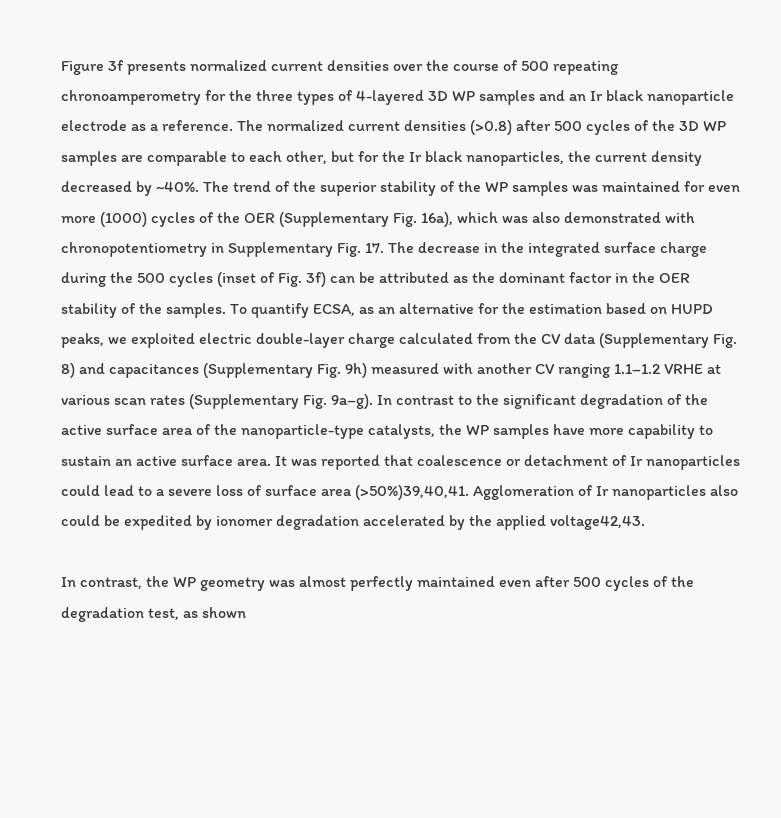Figure 3f presents normalized current densities over the course of 500 repeating chronoamperometry for the three types of 4-layered 3D WP samples and an Ir black nanoparticle electrode as a reference. The normalized current densities (>0.8) after 500 cycles of the 3D WP samples are comparable to each other, but for the Ir black nanoparticles, the current density decreased by ~40%. The trend of the superior stability of the WP samples was maintained for even more (1000) cycles of the OER (Supplementary Fig. 16a), which was also demonstrated with chronopotentiometry in Supplementary Fig. 17. The decrease in the integrated surface charge during the 500 cycles (inset of Fig. 3f) can be attributed as the dominant factor in the OER stability of the samples. To quantify ECSA, as an alternative for the estimation based on HUPD peaks, we exploited electric double-layer charge calculated from the CV data (Supplementary Fig. 8) and capacitances (Supplementary Fig. 9h) measured with another CV ranging 1.1–1.2 VRHE at various scan rates (Supplementary Fig. 9a–g). In contrast to the significant degradation of the active surface area of the nanoparticle-type catalysts, the WP samples have more capability to sustain an active surface area. It was reported that coalescence or detachment of Ir nanoparticles could lead to a severe loss of surface area (>50%)39,40,41. Agglomeration of Ir nanoparticles also could be expedited by ionomer degradation accelerated by the applied voltage42,43.

In contrast, the WP geometry was almost perfectly maintained even after 500 cycles of the degradation test, as shown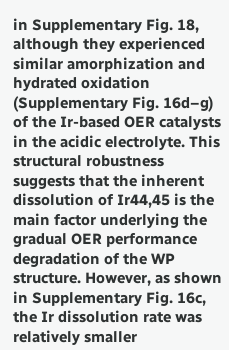in Supplementary Fig. 18, although they experienced similar amorphization and hydrated oxidation (Supplementary Fig. 16d–g) of the Ir-based OER catalysts in the acidic electrolyte. This structural robustness suggests that the inherent dissolution of Ir44,45 is the main factor underlying the gradual OER performance degradation of the WP structure. However, as shown in Supplementary Fig. 16c, the Ir dissolution rate was relatively smaller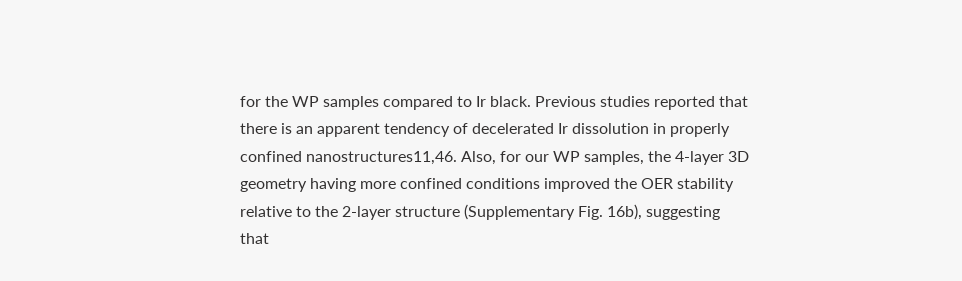for the WP samples compared to Ir black. Previous studies reported that there is an apparent tendency of decelerated Ir dissolution in properly confined nanostructures11,46. Also, for our WP samples, the 4-layer 3D geometry having more confined conditions improved the OER stability relative to the 2-layer structure (Supplementary Fig. 16b), suggesting that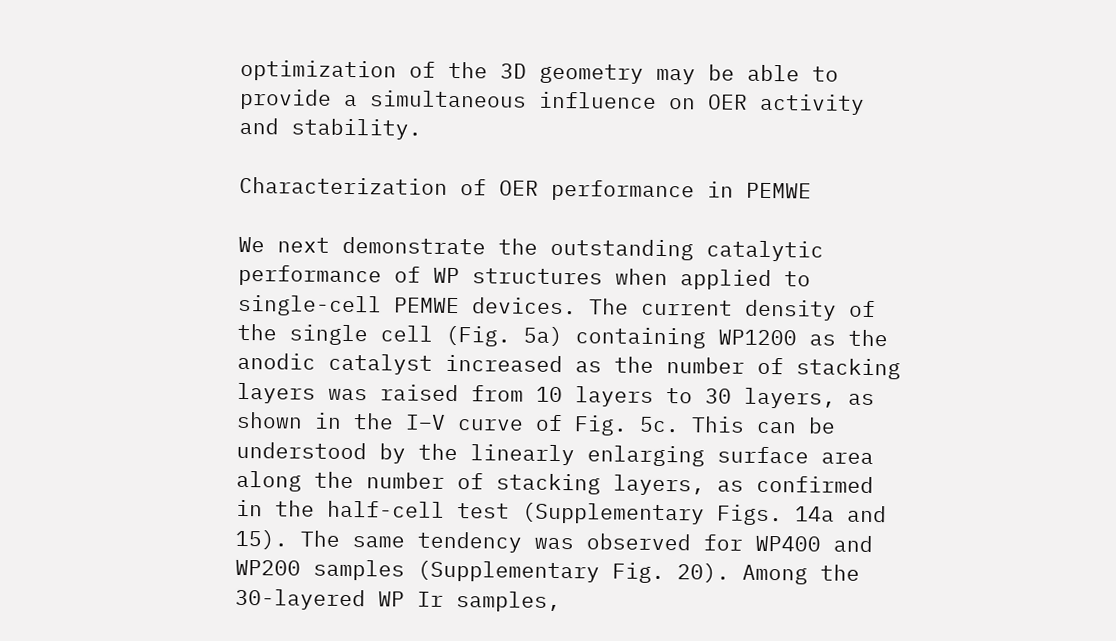optimization of the 3D geometry may be able to provide a simultaneous influence on OER activity and stability.

Characterization of OER performance in PEMWE

We next demonstrate the outstanding catalytic performance of WP structures when applied to single-cell PEMWE devices. The current density of the single cell (Fig. 5a) containing WP1200 as the anodic catalyst increased as the number of stacking layers was raised from 10 layers to 30 layers, as shown in the I–V curve of Fig. 5c. This can be understood by the linearly enlarging surface area along the number of stacking layers, as confirmed in the half-cell test (Supplementary Figs. 14a and 15). The same tendency was observed for WP400 and WP200 samples (Supplementary Fig. 20). Among the 30-layered WP Ir samples,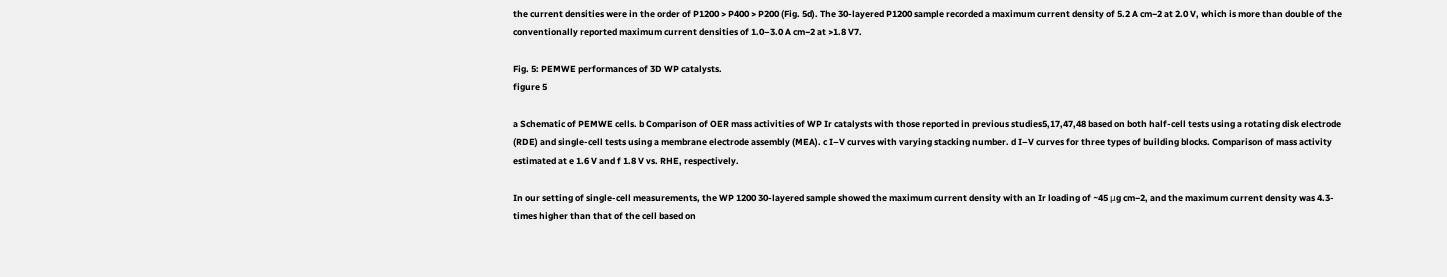the current densities were in the order of P1200 > P400 > P200 (Fig. 5d). The 30-layered P1200 sample recorded a maximum current density of 5.2 A cm−2 at 2.0 V, which is more than double of the conventionally reported maximum current densities of 1.0–3.0 A cm−2 at >1.8 V7.

Fig. 5: PEMWE performances of 3D WP catalysts.
figure 5

a Schematic of PEMWE cells. b Comparison of OER mass activities of WP Ir catalysts with those reported in previous studies5,17,47,48 based on both half-cell tests using a rotating disk electrode (RDE) and single-cell tests using a membrane electrode assembly (MEA). c I–V curves with varying stacking number. d I–V curves for three types of building blocks. Comparison of mass activity estimated at e 1.6 V and f 1.8 V vs. RHE, respectively.

In our setting of single-cell measurements, the WP 1200 30-layered sample showed the maximum current density with an Ir loading of ~45 μg cm−2, and the maximum current density was 4.3-times higher than that of the cell based on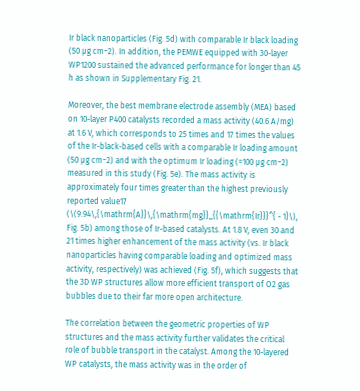Ir black nanoparticles (Fig. 5d) with comparable Ir black loading (50 μg cm−2). In addition, the PEMWE equipped with 30-layer WP1200 sustained the advanced performance for longer than 45 h as shown in Supplementary Fig. 21.

Moreover, the best membrane electrode assembly (MEA) based on 10-layer P400 catalysts recorded a mass activity (40.6 A/mg) at 1.6 V, which corresponds to 25 times and 17 times the values of the Ir-black-based cells with a comparable Ir loading amount (50 μg cm−2) and with the optimum Ir loading (=100 μg cm−2) measured in this study (Fig. 5e). The mass activity is approximately four times greater than the highest previously reported value17 (\(9.94\,{\mathrm{A}}\,{\mathrm{mg}}_{{\mathrm{Ir}}}^{ - 1}\), Fig. 5b) among those of Ir-based catalysts. At 1.8 V, even 30 and 21 times higher enhancement of the mass activity (vs. Ir black nanoparticles having comparable loading and optimized mass activity, respectively) was achieved (Fig. 5f), which suggests that the 3D WP structures allow more efficient transport of O2 gas bubbles due to their far more open architecture.

The correlation between the geometric properties of WP structures and the mass activity further validates the critical role of bubble transport in the catalyst. Among the 10-layered WP catalysts, the mass activity was in the order of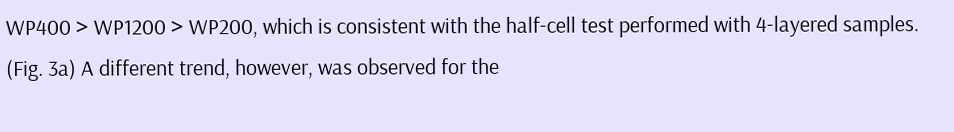WP400 > WP1200 > WP200, which is consistent with the half-cell test performed with 4-layered samples. (Fig. 3a) A different trend, however, was observed for the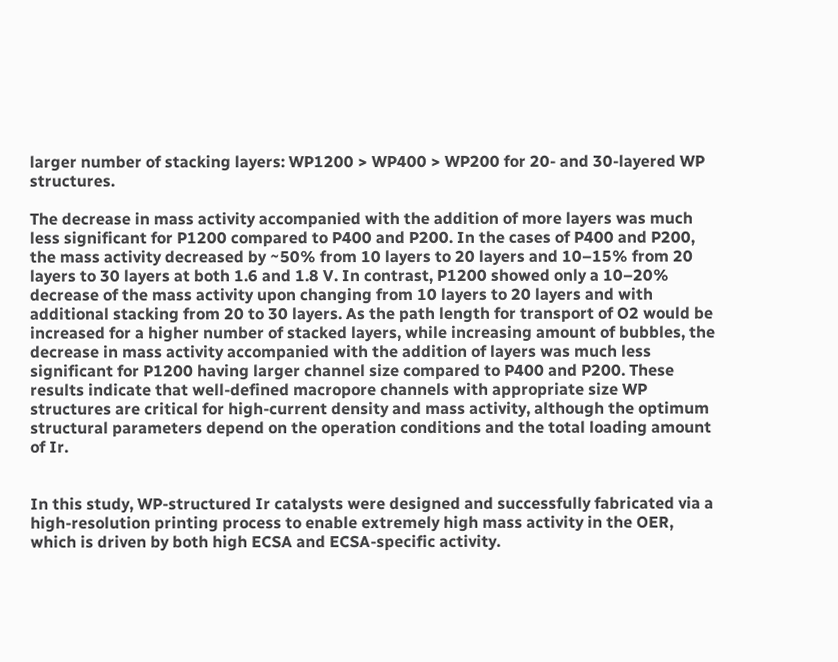larger number of stacking layers: WP1200 > WP400 > WP200 for 20- and 30-layered WP structures.

The decrease in mass activity accompanied with the addition of more layers was much less significant for P1200 compared to P400 and P200. In the cases of P400 and P200, the mass activity decreased by ~50% from 10 layers to 20 layers and 10–15% from 20 layers to 30 layers at both 1.6 and 1.8 V. In contrast, P1200 showed only a 10–20% decrease of the mass activity upon changing from 10 layers to 20 layers and with additional stacking from 20 to 30 layers. As the path length for transport of O2 would be increased for a higher number of stacked layers, while increasing amount of bubbles, the decrease in mass activity accompanied with the addition of layers was much less significant for P1200 having larger channel size compared to P400 and P200. These results indicate that well-defined macropore channels with appropriate size WP structures are critical for high-current density and mass activity, although the optimum structural parameters depend on the operation conditions and the total loading amount of Ir.


In this study, WP-structured Ir catalysts were designed and successfully fabricated via a high-resolution printing process to enable extremely high mass activity in the OER, which is driven by both high ECSA and ECSA-specific activity.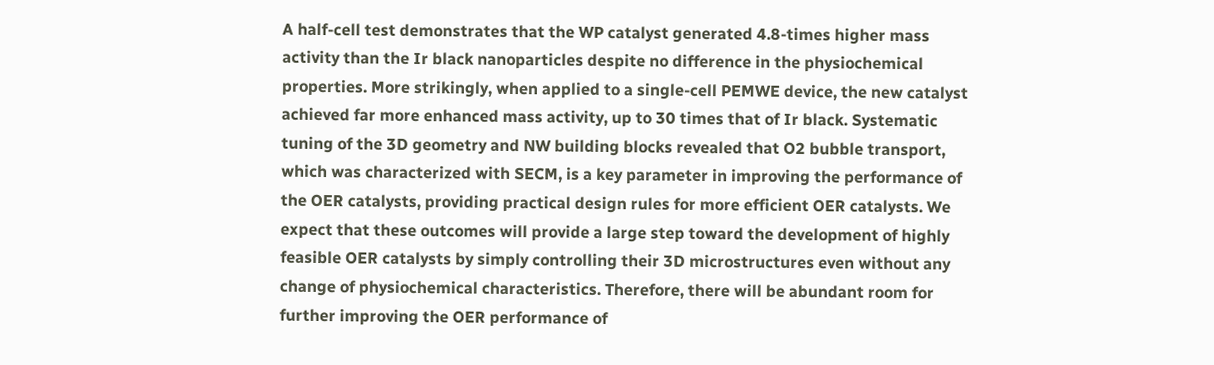A half-cell test demonstrates that the WP catalyst generated 4.8-times higher mass activity than the Ir black nanoparticles despite no difference in the physiochemical properties. More strikingly, when applied to a single-cell PEMWE device, the new catalyst achieved far more enhanced mass activity, up to 30 times that of Ir black. Systematic tuning of the 3D geometry and NW building blocks revealed that O2 bubble transport, which was characterized with SECM, is a key parameter in improving the performance of the OER catalysts, providing practical design rules for more efficient OER catalysts. We expect that these outcomes will provide a large step toward the development of highly feasible OER catalysts by simply controlling their 3D microstructures even without any change of physiochemical characteristics. Therefore, there will be abundant room for further improving the OER performance of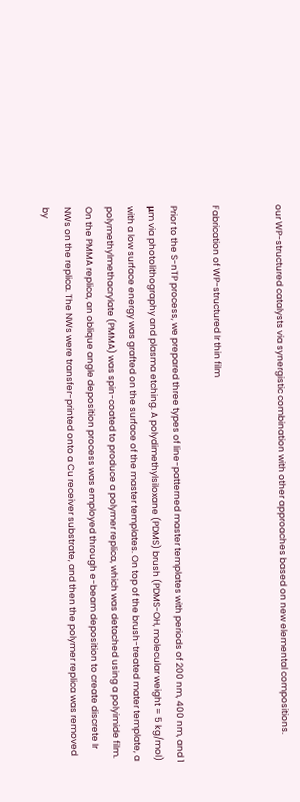our WP-structured catalysts via synergistic combination with other approaches based on new elemental compositions.


Fabrication of WP-structured Ir thin film

Prior to the S-nTP process, we prepared three types of line-patterned master templates with periods of 200 nm, 400 nm, and 1 μm via photolithography and plasma etching. A polydimethylsiloxane (PDMS) brush (PDMS-OH, molecular weight = 5 kg/mol) with a low surface energy was grafted on the surface of the master templates. On top of the brush-treated mater template, a polymethylmethacrylate (PMMA) was spin-coated to produce a polymer replica, which was detached using a polyimide film. On the PMMA replica, an oblique angle deposition process was employed through e-beam deposition to create discrete Ir NWs on the replica. The NWs were transfer-printed onto a Cu receiver substrate, and then the polymer replica was removed by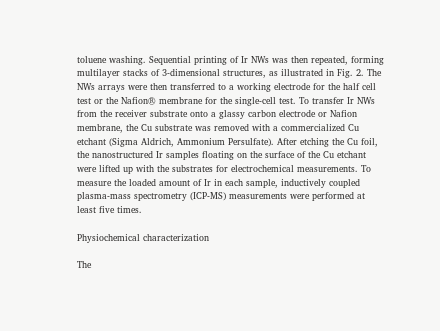toluene washing. Sequential printing of Ir NWs was then repeated, forming multilayer stacks of 3-dimensional structures, as illustrated in Fig. 2. The NWs arrays were then transferred to a working electrode for the half cell test or the Nafion® membrane for the single-cell test. To transfer Ir NWs from the receiver substrate onto a glassy carbon electrode or Nafion membrane, the Cu substrate was removed with a commercialized Cu etchant (Sigma Aldrich, Ammonium Persulfate). After etching the Cu foil, the nanostructured Ir samples floating on the surface of the Cu etchant were lifted up with the substrates for electrochemical measurements. To measure the loaded amount of Ir in each sample, inductively coupled plasma-mass spectrometry (ICP-MS) measurements were performed at least five times.

Physiochemical characterization

The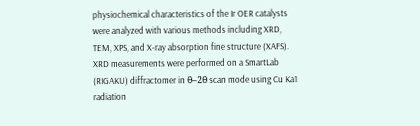physiochemical characteristics of the Ir OER catalysts were analyzed with various methods including XRD, TEM, XPS, and X-ray absorption fine structure (XAFS). XRD measurements were performed on a SmartLab (RIGAKU) diffractomer in θ–2θ scan mode using Cu Ka1 radiation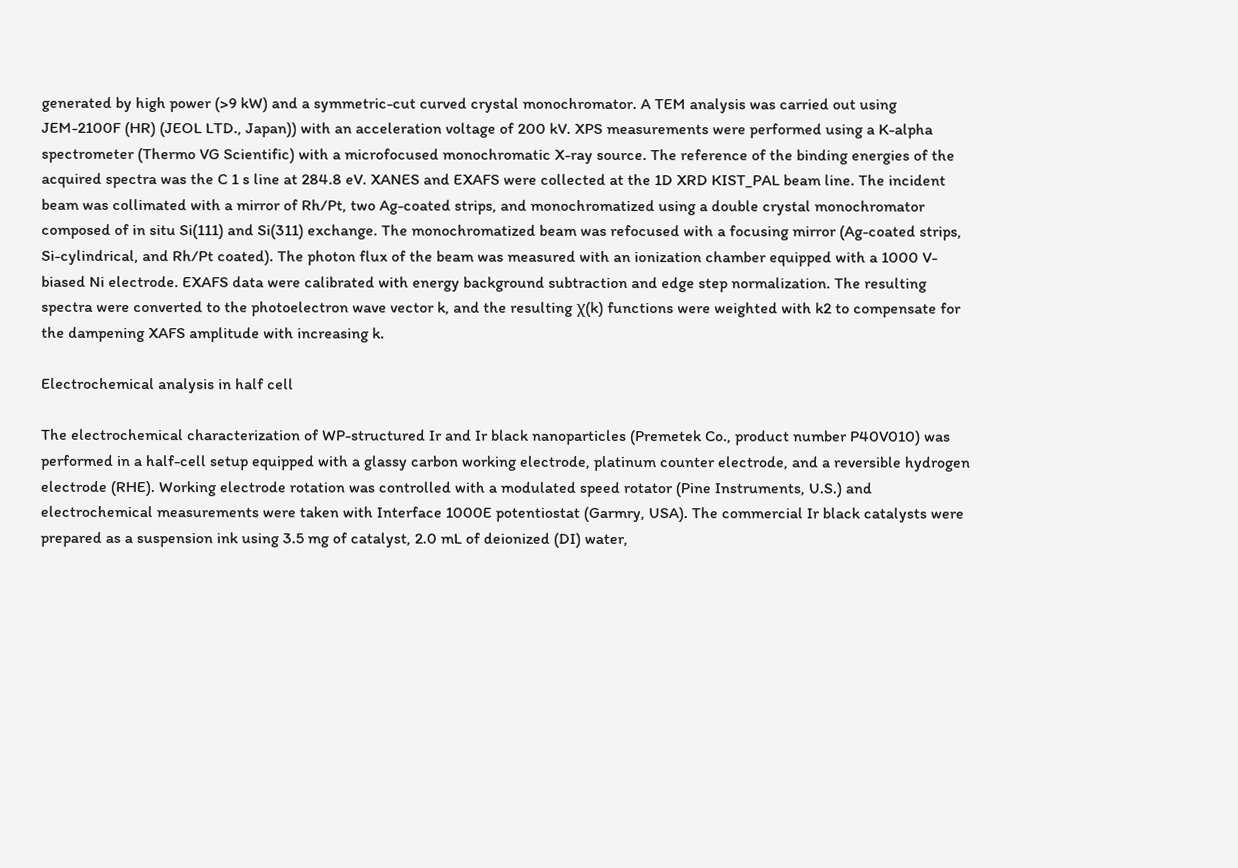generated by high power (>9 kW) and a symmetric-cut curved crystal monochromator. A TEM analysis was carried out using JEM-2100F (HR) (JEOL LTD., Japan)) with an acceleration voltage of 200 kV. XPS measurements were performed using a K-alpha spectrometer (Thermo VG Scientific) with a microfocused monochromatic X-ray source. The reference of the binding energies of the acquired spectra was the C 1 s line at 284.8 eV. XANES and EXAFS were collected at the 1D XRD KIST_PAL beam line. The incident beam was collimated with a mirror of Rh/Pt, two Ag-coated strips, and monochromatized using a double crystal monochromator composed of in situ Si(111) and Si(311) exchange. The monochromatized beam was refocused with a focusing mirror (Ag-coated strips, Si-cylindrical, and Rh/Pt coated). The photon flux of the beam was measured with an ionization chamber equipped with a 1000 V-biased Ni electrode. EXAFS data were calibrated with energy background subtraction and edge step normalization. The resulting spectra were converted to the photoelectron wave vector k, and the resulting χ(k) functions were weighted with k2 to compensate for the dampening XAFS amplitude with increasing k.

Electrochemical analysis in half cell

The electrochemical characterization of WP-structured Ir and Ir black nanoparticles (Premetek Co., product number P40V010) was performed in a half-cell setup equipped with a glassy carbon working electrode, platinum counter electrode, and a reversible hydrogen electrode (RHE). Working electrode rotation was controlled with a modulated speed rotator (Pine Instruments, U.S.) and electrochemical measurements were taken with Interface 1000E potentiostat (Garmry, USA). The commercial Ir black catalysts were prepared as a suspension ink using 3.5 mg of catalyst, 2.0 mL of deionized (DI) water,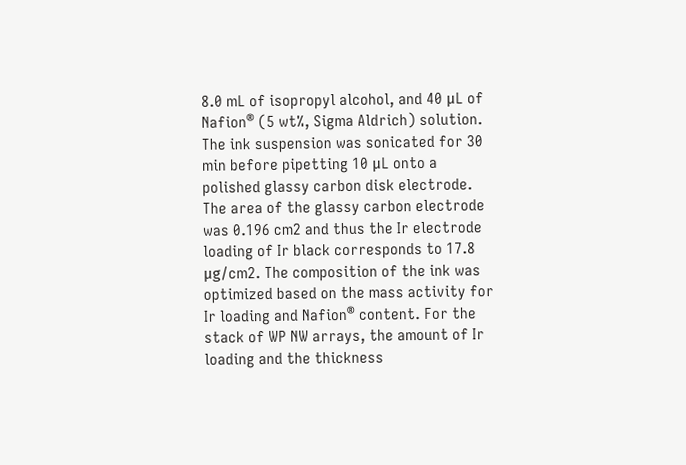8.0 mL of isopropyl alcohol, and 40 μL of Nafion® (5 wt%, Sigma Aldrich) solution. The ink suspension was sonicated for 30 min before pipetting 10 μL onto a polished glassy carbon disk electrode. The area of the glassy carbon electrode was 0.196 cm2 and thus the Ir electrode loading of Ir black corresponds to 17.8 μg/cm2. The composition of the ink was optimized based on the mass activity for Ir loading and Nafion® content. For the stack of WP NW arrays, the amount of Ir loading and the thickness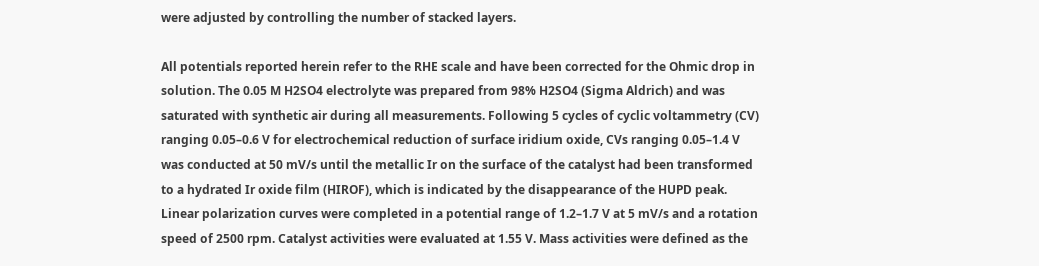were adjusted by controlling the number of stacked layers.

All potentials reported herein refer to the RHE scale and have been corrected for the Ohmic drop in solution. The 0.05 M H2SO4 electrolyte was prepared from 98% H2SO4 (Sigma Aldrich) and was saturated with synthetic air during all measurements. Following 5 cycles of cyclic voltammetry (CV) ranging 0.05–0.6 V for electrochemical reduction of surface iridium oxide, CVs ranging 0.05–1.4 V was conducted at 50 mV/s until the metallic Ir on the surface of the catalyst had been transformed to a hydrated Ir oxide film (HIROF), which is indicated by the disappearance of the HUPD peak. Linear polarization curves were completed in a potential range of 1.2–1.7 V at 5 mV/s and a rotation speed of 2500 rpm. Catalyst activities were evaluated at 1.55 V. Mass activities were defined as the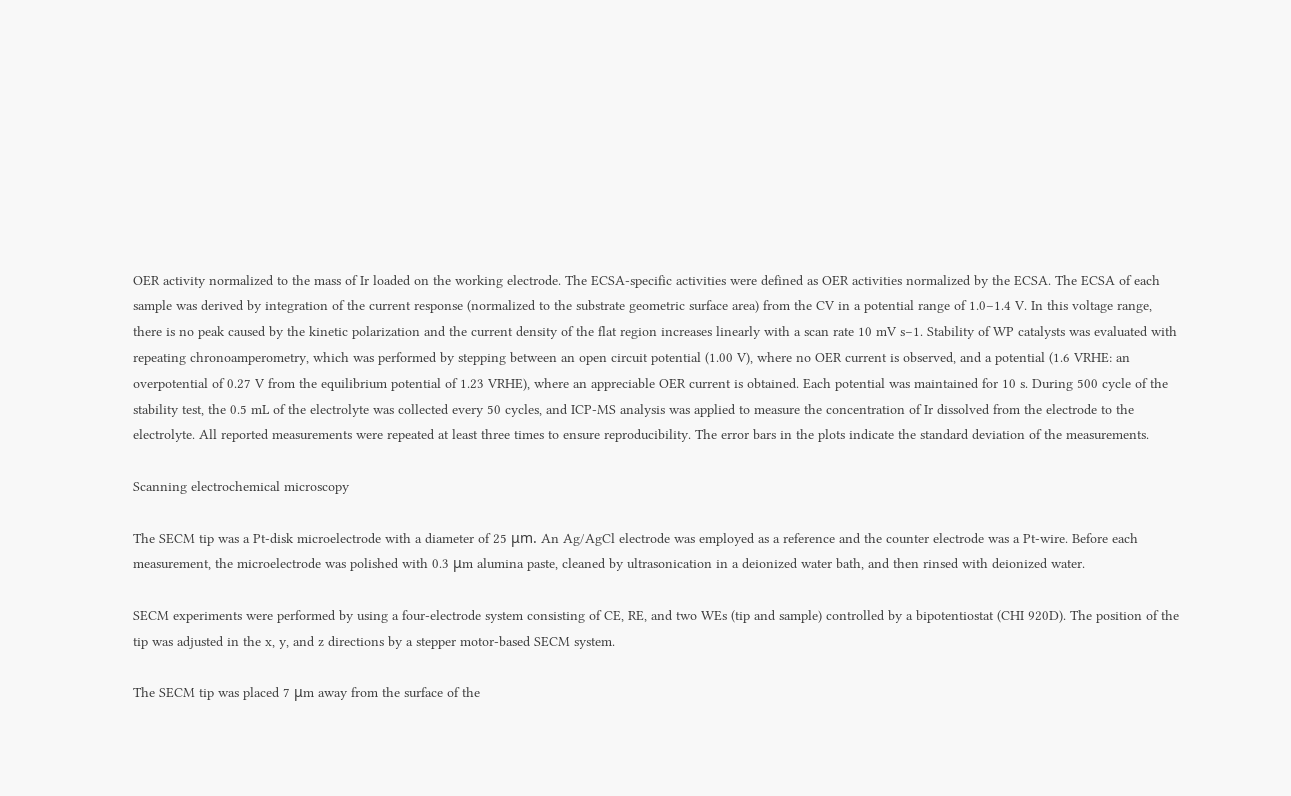OER activity normalized to the mass of Ir loaded on the working electrode. The ECSA-specific activities were defined as OER activities normalized by the ECSA. The ECSA of each sample was derived by integration of the current response (normalized to the substrate geometric surface area) from the CV in a potential range of 1.0–1.4 V. In this voltage range, there is no peak caused by the kinetic polarization and the current density of the flat region increases linearly with a scan rate 10 mV s−1. Stability of WP catalysts was evaluated with repeating chronoamperometry, which was performed by stepping between an open circuit potential (1.00 V), where no OER current is observed, and a potential (1.6 VRHE: an overpotential of 0.27 V from the equilibrium potential of 1.23 VRHE), where an appreciable OER current is obtained. Each potential was maintained for 10 s. During 500 cycle of the stability test, the 0.5 mL of the electrolyte was collected every 50 cycles, and ICP-MS analysis was applied to measure the concentration of Ir dissolved from the electrode to the electrolyte. All reported measurements were repeated at least three times to ensure reproducibility. The error bars in the plots indicate the standard deviation of the measurements.

Scanning electrochemical microscopy

The SECM tip was a Pt-disk microelectrode with a diameter of 25 μm. An Ag/AgCl electrode was employed as a reference and the counter electrode was a Pt-wire. Before each measurement, the microelectrode was polished with 0.3 μm alumina paste, cleaned by ultrasonication in a deionized water bath, and then rinsed with deionized water.

SECM experiments were performed by using a four-electrode system consisting of CE, RE, and two WEs (tip and sample) controlled by a bipotentiostat (CHI 920D). The position of the tip was adjusted in the x, y, and z directions by a stepper motor-based SECM system.

The SECM tip was placed 7 μm away from the surface of the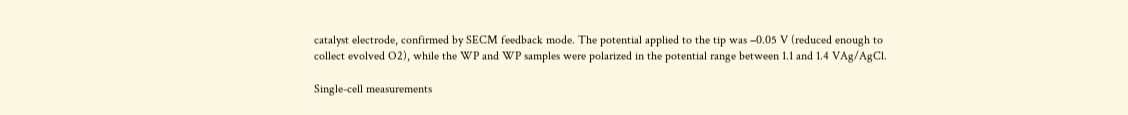catalyst electrode, confirmed by SECM feedback mode. The potential applied to the tip was −0.05 V (reduced enough to collect evolved O2), while the WP and WP samples were polarized in the potential range between 1.1 and 1.4 VAg/AgCl.

Single-cell measurements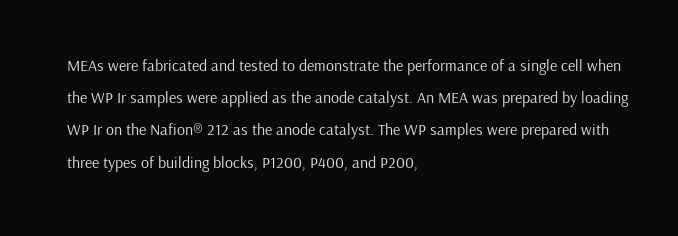MEAs were fabricated and tested to demonstrate the performance of a single cell when the WP Ir samples were applied as the anode catalyst. An MEA was prepared by loading WP Ir on the Nafion® 212 as the anode catalyst. The WP samples were prepared with three types of building blocks, P1200, P400, and P200,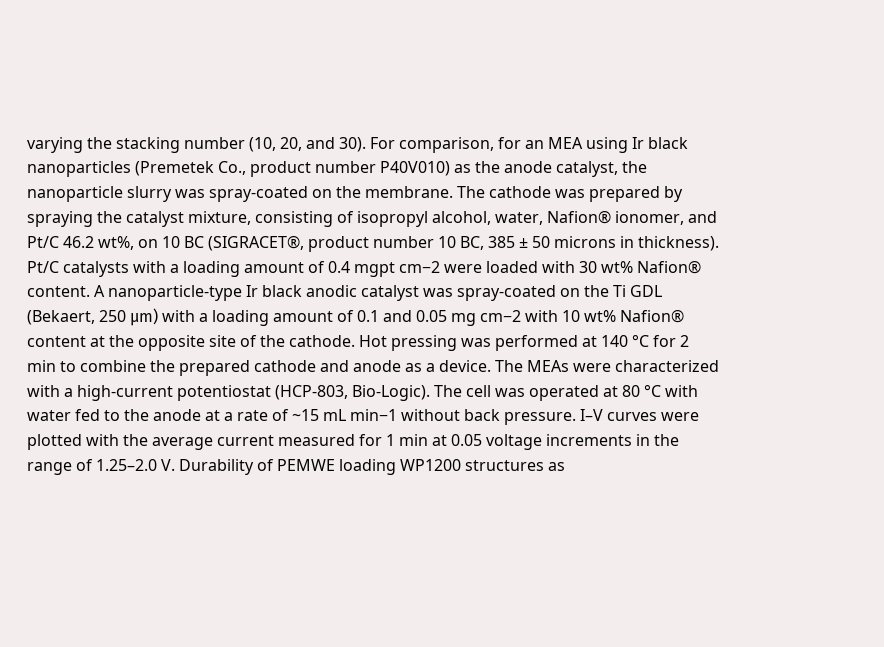varying the stacking number (10, 20, and 30). For comparison, for an MEA using Ir black nanoparticles (Premetek Co., product number P40V010) as the anode catalyst, the nanoparticle slurry was spray-coated on the membrane. The cathode was prepared by spraying the catalyst mixture, consisting of isopropyl alcohol, water, Nafion® ionomer, and Pt/C 46.2 wt%, on 10 BC (SIGRACET®, product number 10 BC, 385 ± 50 microns in thickness). Pt/C catalysts with a loading amount of 0.4 mgpt cm−2 were loaded with 30 wt% Nafion® content. A nanoparticle-type Ir black anodic catalyst was spray-coated on the Ti GDL (Bekaert, 250 μm) with a loading amount of 0.1 and 0.05 mg cm−2 with 10 wt% Nafion® content at the opposite site of the cathode. Hot pressing was performed at 140 °C for 2 min to combine the prepared cathode and anode as a device. The MEAs were characterized with a high-current potentiostat (HCP-803, Bio-Logic). The cell was operated at 80 °C with water fed to the anode at a rate of ~15 mL min−1 without back pressure. I–V curves were plotted with the average current measured for 1 min at 0.05 voltage increments in the range of 1.25–2.0 V. Durability of PEMWE loading WP1200 structures as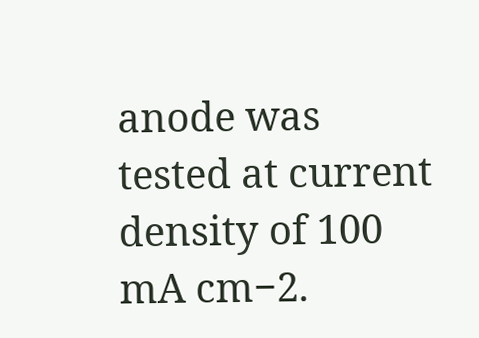anode was tested at current density of 100 mA cm−2.